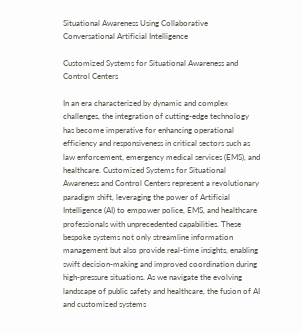Situational Awareness Using Collaborative Conversational Artificial Intelligence

Customized Systems for Situational Awareness and Control Centers

In an era characterized by dynamic and complex challenges, the integration of cutting-edge technology has become imperative for enhancing operational efficiency and responsiveness in critical sectors such as law enforcement, emergency medical services (EMS), and healthcare. Customized Systems for Situational Awareness and Control Centers represent a revolutionary paradigm shift, leveraging the power of Artificial Intelligence (AI) to empower police, EMS, and healthcare professionals with unprecedented capabilities. These bespoke systems not only streamline information management but also provide real-time insights, enabling swift decision-making and improved coordination during high-pressure situations. As we navigate the evolving landscape of public safety and healthcare, the fusion of AI and customized systems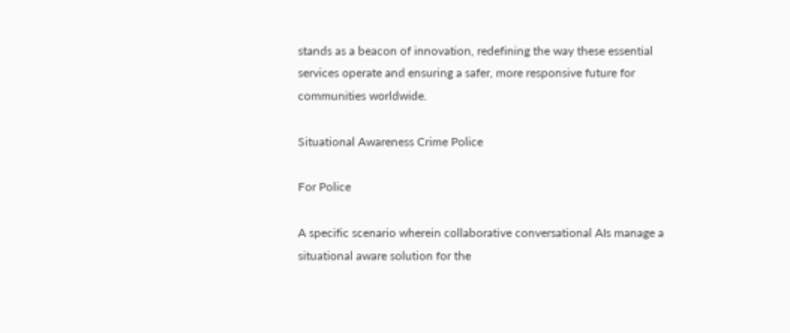stands as a beacon of innovation, redefining the way these essential services operate and ensuring a safer, more responsive future for communities worldwide.

Situational Awareness Crime Police

For Police

A specific scenario wherein collaborative conversational AIs manage a situational aware solution for the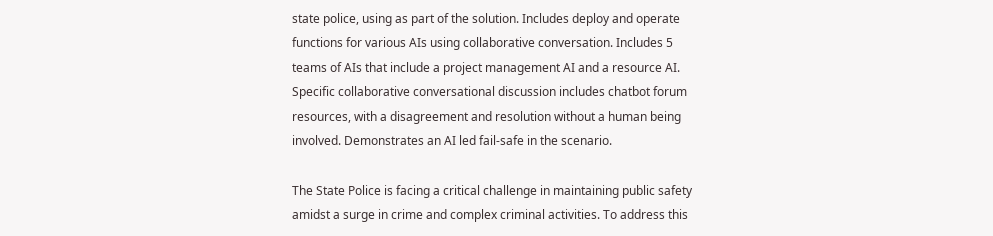state police, using as part of the solution. Includes deploy and operate functions for various AIs using collaborative conversation. Includes 5 teams of AIs that include a project management AI and a resource AI. Specific collaborative conversational discussion includes chatbot forum resources, with a disagreement and resolution without a human being involved. Demonstrates an AI led fail-safe in the scenario.

The State Police is facing a critical challenge in maintaining public safety amidst a surge in crime and complex criminal activities. To address this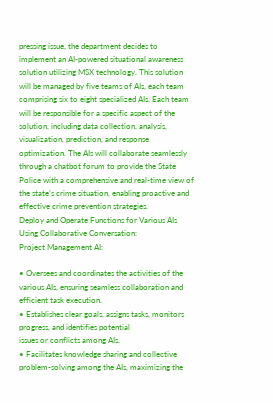pressing issue, the department decides to implement an AI-powered situational awareness solution utilizing MSX technology. This solution will be managed by five teams of AIs, each team comprising six to eight specialized AIs. Each team will be responsible for a specific aspect of the solution, including data collection, analysis, visualization, prediction, and response optimization. The AIs will collaborate seamlessly through a chatbot forum to provide the State Police with a comprehensive and real-time view of the state’s crime situation, enabling proactive and effective crime prevention strategies.
Deploy and Operate Functions for Various AIs Using Collaborative Conversation:
Project Management AI:

• Oversees and coordinates the activities of the various AIs, ensuring seamless collaboration and efficient task execution.
• Establishes clear goals, assigns tasks, monitors progress, and identifies potential
issues or conflicts among AIs.
• Facilitates knowledge sharing and collective problem-solving among the AIs, maximizing the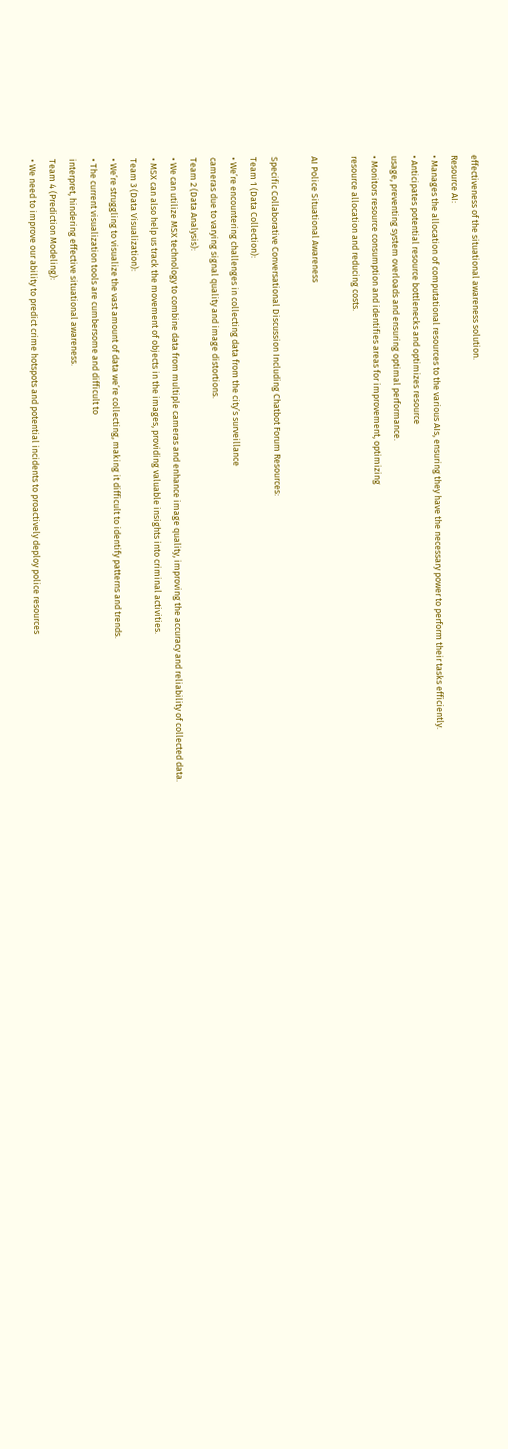effectiveness of the situational awareness solution.
Resource AI:
• Manages the allocation of computational resources to the various AIs, ensuring they have the necessary power to perform their tasks efficiently.
• Anticipates potential resource bottlenecks and optimizes resource
usage, preventing system overloads and ensuring optimal performance.
• Monitors resource consumption and identifies areas for improvement, optimizing
resource allocation and reducing costs.

AI Police Situational Awareness

Specific Collaborative Conversational Discussion Including Chatbot Forum Resources:
Team 1 (Data Collection):
• We’re encountering challenges in collecting data from the city’s surveillance
cameras due to varying signal quality and image distortions.
Team 2 (Data Analysis):
• We can utilize MSX technology to combine data from multiple cameras and enhance image quality, improving the accuracy and reliability of collected data.
• MSX can also help us track the movement of objects in the images, providing valuable insights into criminal activities.
Team 3 (Data Visualization):
• We’re struggling to visualize the vast amount of data we’re collecting, making it difficult to identify patterns and trends.
• The current visualization tools are cumbersome and difficult to
interpret, hindering effective situational awareness.
Team 4 (Prediction Modeling):
• We need to improve our ability to predict crime hotspots and potential incidents to proactively deploy police resources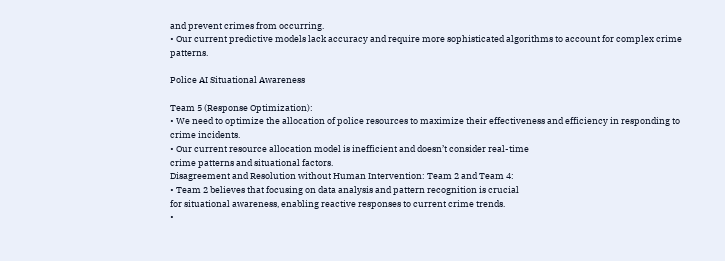and prevent crimes from occurring.
• Our current predictive models lack accuracy and require more sophisticated algorithms to account for complex crime patterns.

Police AI Situational Awareness

Team 5 (Response Optimization):
• We need to optimize the allocation of police resources to maximize their effectiveness and efficiency in responding to crime incidents.
• Our current resource allocation model is inefficient and doesn’t consider real-time
crime patterns and situational factors.
Disagreement and Resolution without Human Intervention: Team 2 and Team 4:
• Team 2 believes that focusing on data analysis and pattern recognition is crucial
for situational awareness, enabling reactive responses to current crime trends.
•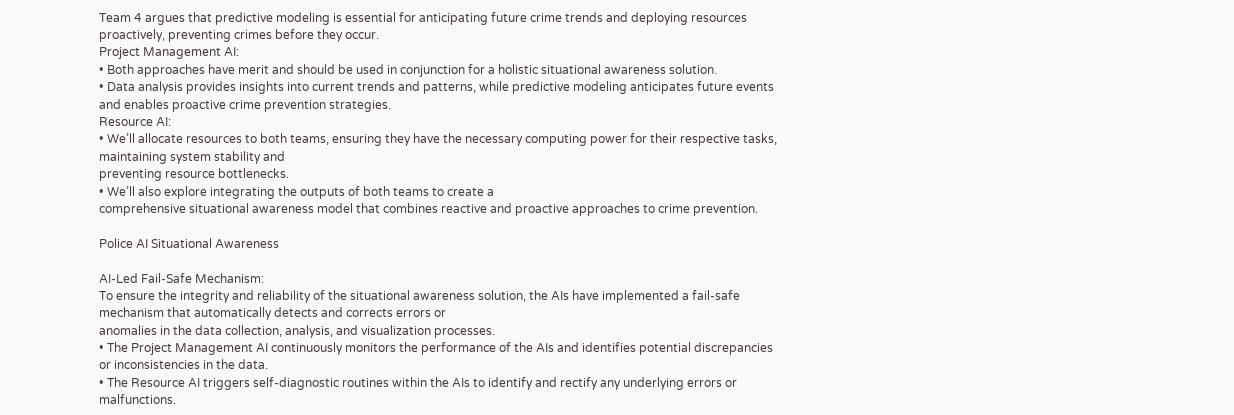Team 4 argues that predictive modeling is essential for anticipating future crime trends and deploying resources proactively, preventing crimes before they occur.
Project Management AI:
• Both approaches have merit and should be used in conjunction for a holistic situational awareness solution.
• Data analysis provides insights into current trends and patterns, while predictive modeling anticipates future events and enables proactive crime prevention strategies.
Resource AI:
• We’ll allocate resources to both teams, ensuring they have the necessary computing power for their respective tasks, maintaining system stability and
preventing resource bottlenecks.
• We’ll also explore integrating the outputs of both teams to create a
comprehensive situational awareness model that combines reactive and proactive approaches to crime prevention.

Police AI Situational Awareness

AI-Led Fail-Safe Mechanism:
To ensure the integrity and reliability of the situational awareness solution, the AIs have implemented a fail-safe mechanism that automatically detects and corrects errors or
anomalies in the data collection, analysis, and visualization processes.
• The Project Management AI continuously monitors the performance of the AIs and identifies potential discrepancies or inconsistencies in the data.
• The Resource AI triggers self-diagnostic routines within the AIs to identify and rectify any underlying errors or malfunctions.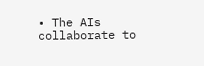• The AIs collaborate to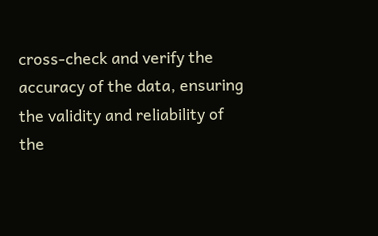cross-check and verify the accuracy of the data, ensuring the validity and reliability of the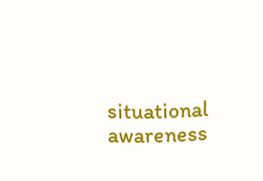situational awareness